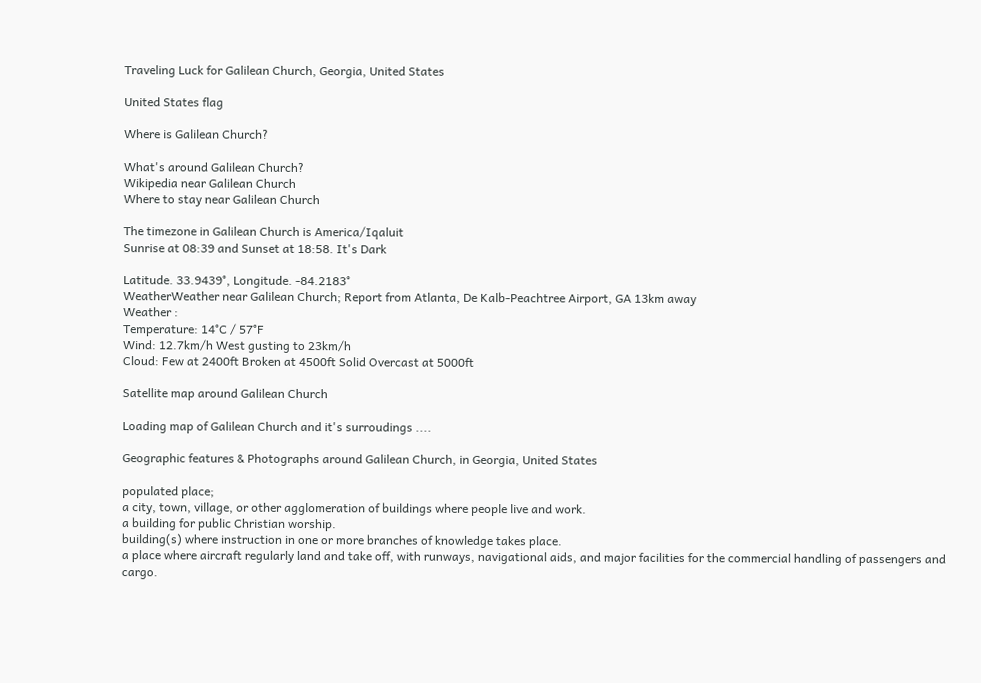Traveling Luck for Galilean Church, Georgia, United States

United States flag

Where is Galilean Church?

What's around Galilean Church?
Wikipedia near Galilean Church
Where to stay near Galilean Church

The timezone in Galilean Church is America/Iqaluit
Sunrise at 08:39 and Sunset at 18:58. It's Dark

Latitude. 33.9439°, Longitude. -84.2183°
WeatherWeather near Galilean Church; Report from Atlanta, De Kalb-Peachtree Airport, GA 13km away
Weather :
Temperature: 14°C / 57°F
Wind: 12.7km/h West gusting to 23km/h
Cloud: Few at 2400ft Broken at 4500ft Solid Overcast at 5000ft

Satellite map around Galilean Church

Loading map of Galilean Church and it's surroudings ....

Geographic features & Photographs around Galilean Church, in Georgia, United States

populated place;
a city, town, village, or other agglomeration of buildings where people live and work.
a building for public Christian worship.
building(s) where instruction in one or more branches of knowledge takes place.
a place where aircraft regularly land and take off, with runways, navigational aids, and major facilities for the commercial handling of passengers and cargo.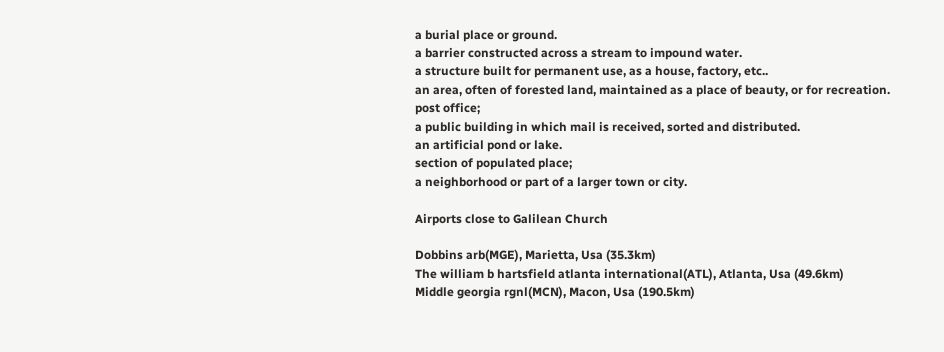a burial place or ground.
a barrier constructed across a stream to impound water.
a structure built for permanent use, as a house, factory, etc..
an area, often of forested land, maintained as a place of beauty, or for recreation.
post office;
a public building in which mail is received, sorted and distributed.
an artificial pond or lake.
section of populated place;
a neighborhood or part of a larger town or city.

Airports close to Galilean Church

Dobbins arb(MGE), Marietta, Usa (35.3km)
The william b hartsfield atlanta international(ATL), Atlanta, Usa (49.6km)
Middle georgia rgnl(MCN), Macon, Usa (190.5km)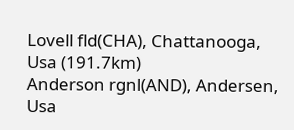Lovell fld(CHA), Chattanooga, Usa (191.7km)
Anderson rgnl(AND), Andersen, Usa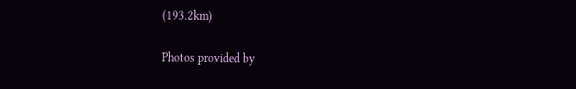(193.2km)

Photos provided by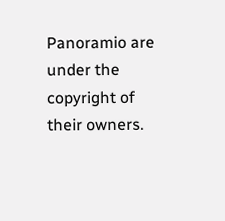Panoramio are under the copyright of their owners.